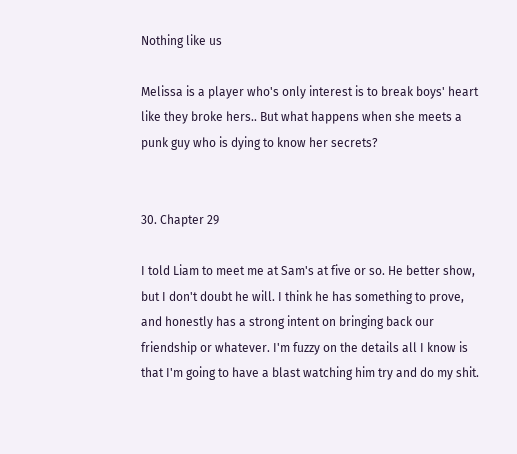Nothing like us

Melissa is a player who's only interest is to break boys' heart like they broke hers.. But what happens when she meets a punk guy who is dying to know her secrets?


30. Chapter 29

I told Liam to meet me at Sam's at five or so. He better show, but I don't doubt he will. I think he has something to prove, and honestly has a strong intent on bringing back our friendship or whatever. I'm fuzzy on the details all I know is that I'm going to have a blast watching him try and do my shit.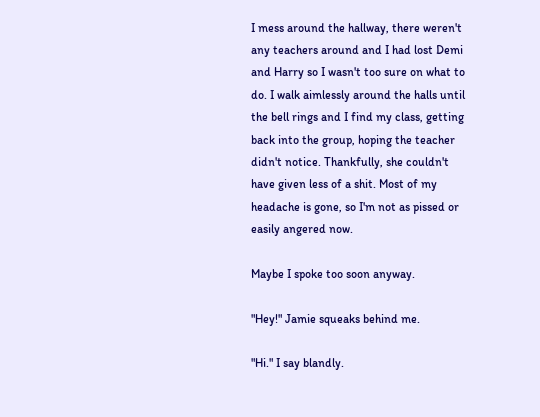I mess around the hallway, there weren't any teachers around and I had lost Demi and Harry so I wasn't too sure on what to do. I walk aimlessly around the halls until the bell rings and I find my class, getting back into the group, hoping the teacher didn't notice. Thankfully, she couldn't have given less of a shit. Most of my headache is gone, so I'm not as pissed or easily angered now.

Maybe I spoke too soon anyway.

"Hey!" Jamie squeaks behind me.

"Hi." I say blandly.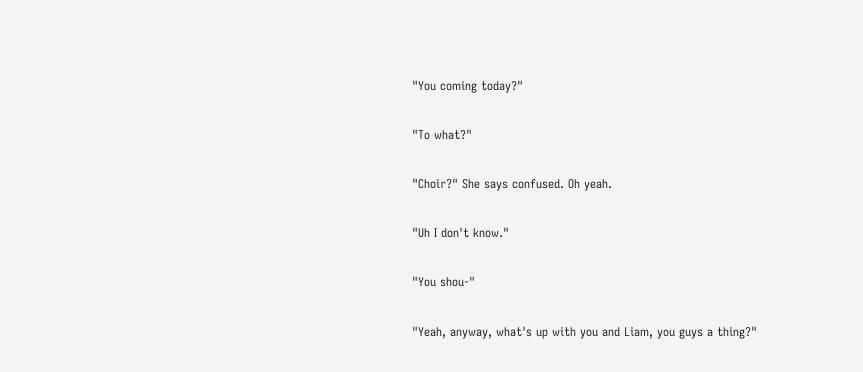"You coming today?"

"To what?"

"Choir?" She says confused. Oh yeah.

"Uh I don't know."

"You shou-"

"Yeah, anyway, what's up with you and Liam, you guys a thing?"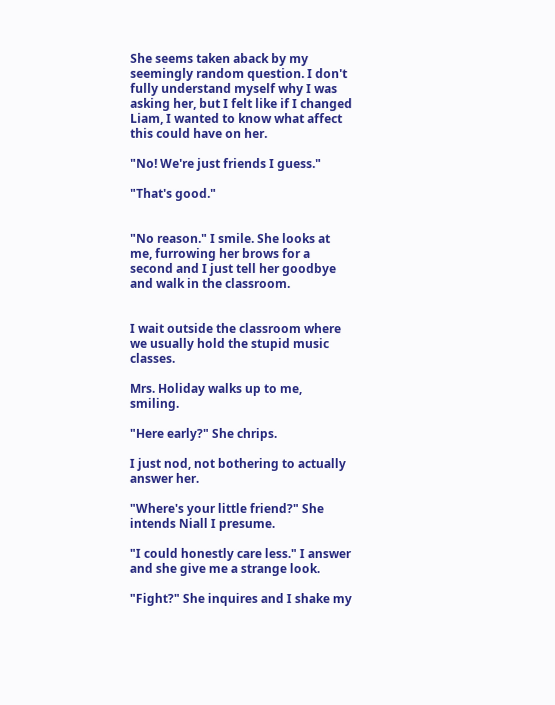She seems taken aback by my seemingly random question. I don't fully understand myself why I was asking her, but I felt like if I changed Liam, I wanted to know what affect this could have on her.

"No! We're just friends I guess."

"That's good."


"No reason." I smile. She looks at me, furrowing her brows for a second and I just tell her goodbye and walk in the classroom.


I wait outside the classroom where we usually hold the stupid music classes.

Mrs. Holiday walks up to me, smiling.

"Here early?" She chrips.

I just nod, not bothering to actually answer her.

"Where's your little friend?" She intends Niall I presume.

"I could honestly care less." I answer and she give me a strange look.

"Fight?" She inquires and I shake my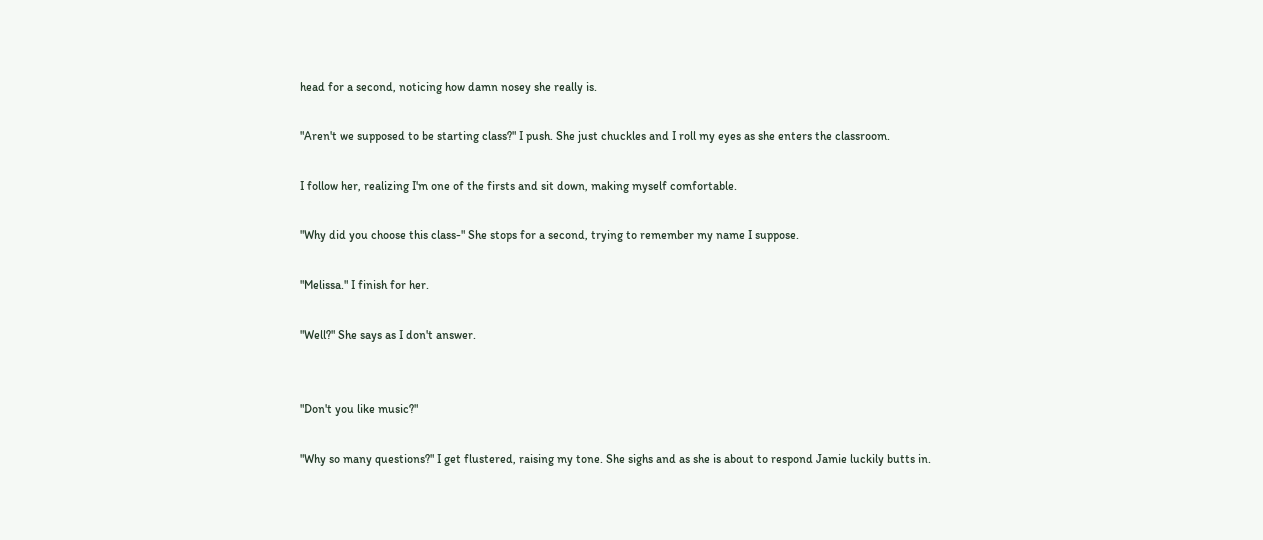head for a second, noticing how damn nosey she really is.

"Aren't we supposed to be starting class?" I push. She just chuckles and I roll my eyes as she enters the classroom.

I follow her, realizing I'm one of the firsts and sit down, making myself comfortable.

"Why did you choose this class-" She stops for a second, trying to remember my name I suppose.

"Melissa." I finish for her.

"Well?" She says as I don't answer.


"Don't you like music?"

"Why so many questions?" I get flustered, raising my tone. She sighs and as she is about to respond Jamie luckily butts in.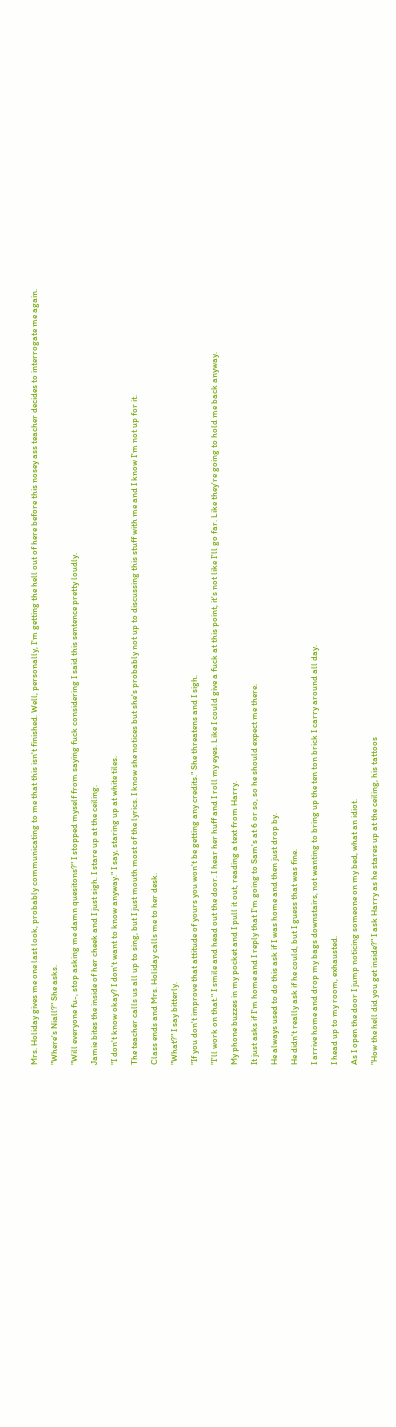Mrs. Holiday gives me one last look, probably communicating to me that this isn't finished. Well, personally, I'm getting the hell out of here before this nosey ass teacher decides to interrogate me again.

"Where's Niall?" She asks.

"Will everyone fu-, stop asking me damn quesitons?" I stopped myself from saying fuck considering I said this sentence pretty loudly.

Jamie bites the inside of her cheek and I just sigh. I stare up at the ceiling.

"I don't know okay? I don't want to know anyway." I say, staring up at white tiles.

The teacher calls us all up to sing, but I just mouth most of the lyrics. I know she notices but she's probably not up to discussing this stuff with me and I know I'm not up for it.

Class ends and Mrs. Holiday calls me to her desk.

"What?" I say bitterly.

"If you don't improve that attitude of yours you won't be getting any credits." She threatens and I sigh.

"I'll work on that." I smile and head out the door. I hear her huff and I roll my eyes. Like I could give a fuck at this point, it's not like I'll go far. Like they're going to hold me back anyway.

My phone buzzes in my pocket and I pull it out, reading a text from Harry.

It just asks if I'm home and I reply that I'm going to Sam's at 6 or so, so he should expect me there.

He always used to do this ask if I was home and then just drop by.

He didn't really ask if he could, but I guess that was fine.

I arrive home and drop my bags downstairs, not wanting to bring up the ten ton brick I carry around all day.

I head up to my room, exhausted.

As I open the door I jump noticing someone on my bed, what an idiot.

"How the hell did you get inside?" I ask Harry as he stares up at the ceiling, his tattoos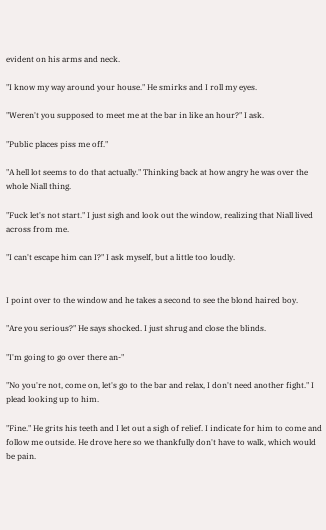evident on his arms and neck.

"I know my way around your house." He smirks and I roll my eyes.

"Weren't you supposed to meet me at the bar in like an hour?" I ask.

"Public places piss me off."

"A hell lot seems to do that actually." Thinking back at how angry he was over the whole Niall thing.

"Fuck let's not start." I just sigh and look out the window, realizing that Niall lived across from me.

"I can't escape him can I?" I ask myself, but a little too loudly.


I point over to the window and he takes a second to see the blond haired boy.

"Are you serious?" He says shocked. I just shrug and close the blinds.

"I'm going to go over there an-"

"No you're not, come on, let's go to the bar and relax, I don't need another fight." I plead looking up to him.

"Fine." He grits his teeth and I let out a sigh of relief. I indicate for him to come and follow me outside. He drove here so we thankfully don't have to walk, which would be pain.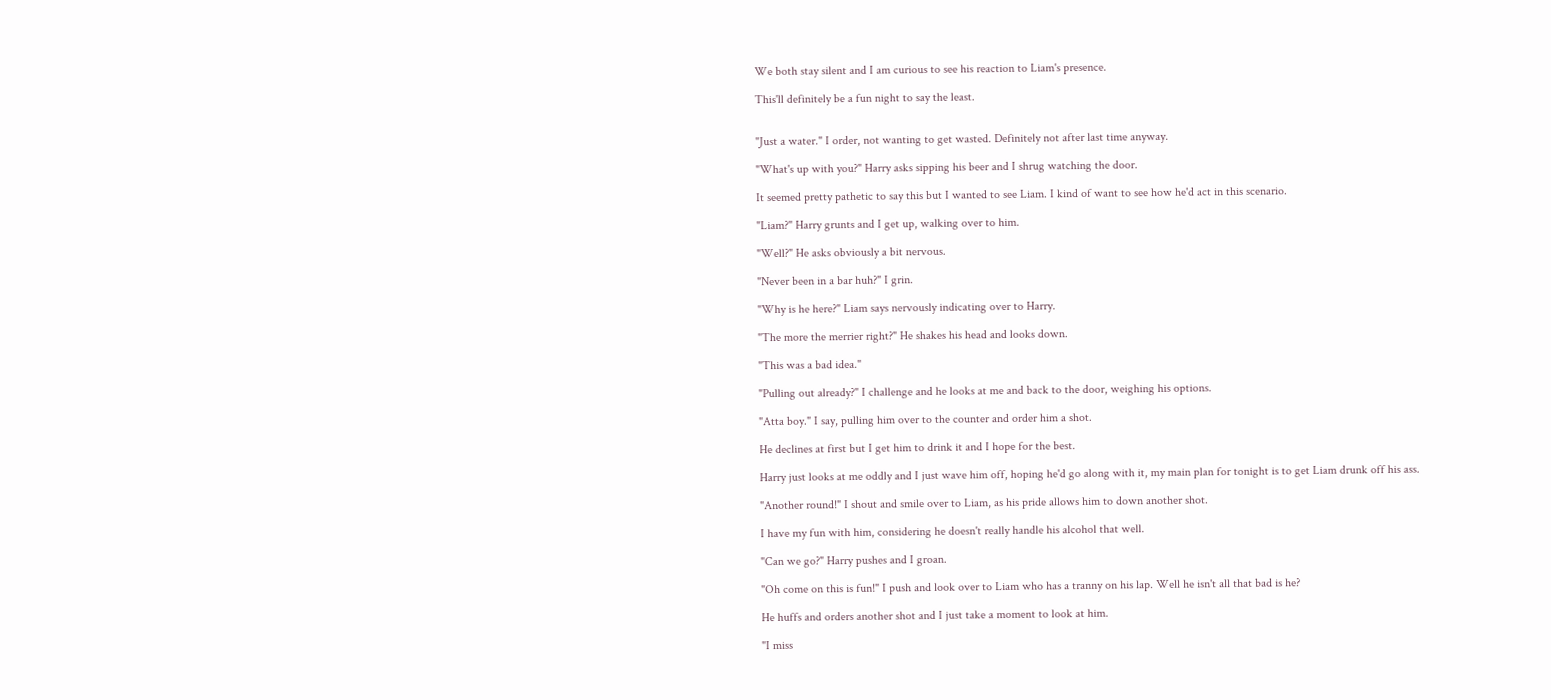We both stay silent and I am curious to see his reaction to Liam's presence.

This'll definitely be a fun night to say the least.


"Just a water." I order, not wanting to get wasted. Definitely not after last time anyway.

"What's up with you?" Harry asks sipping his beer and I shrug watching the door.

It seemed pretty pathetic to say this but I wanted to see Liam. I kind of want to see how he'd act in this scenario.

"Liam?" Harry grunts and I get up, walking over to him.

"Well?" He asks obviously a bit nervous.

"Never been in a bar huh?" I grin.

"Why is he here?" Liam says nervously indicating over to Harry.

"The more the merrier right?" He shakes his head and looks down.

"This was a bad idea."

"Pulling out already?" I challenge and he looks at me and back to the door, weighing his options.

"Atta boy." I say, pulling him over to the counter and order him a shot.

He declines at first but I get him to drink it and I hope for the best.

Harry just looks at me oddly and I just wave him off, hoping he'd go along with it, my main plan for tonight is to get Liam drunk off his ass.

"Another round!" I shout and smile over to Liam, as his pride allows him to down another shot.

I have my fun with him, considering he doesn't really handle his alcohol that well.

"Can we go?" Harry pushes and I groan.

"Oh come on this is fun!" I push and look over to Liam who has a tranny on his lap. Well he isn't all that bad is he?

He huffs and orders another shot and I just take a moment to look at him.

"I miss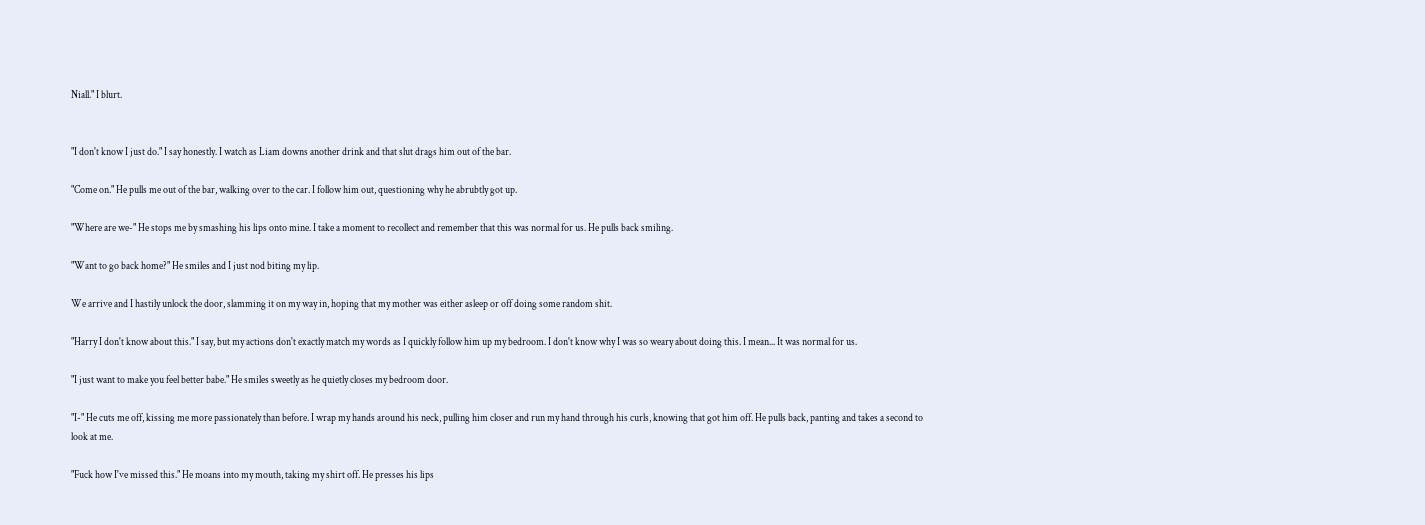Niall." I blurt.


"I don't know I just do." I say honestly. I watch as Liam downs another drink and that slut drags him out of the bar.

"Come on." He pulls me out of the bar, walking over to the car. I follow him out, questioning why he abrubtly got up.

"Where are we-" He stops me by smashing his lips onto mine. I take a moment to recollect and remember that this was normal for us. He pulls back smiling.

"Want to go back home?" He smiles and I just nod biting my lip.

We arrive and I hastily unlock the door, slamming it on my way in, hoping that my mother was either asleep or off doing some random shit.

"Harry I don't know about this." I say, but my actions don't exactly match my words as I quickly follow him up my bedroom. I don't know why I was so weary about doing this. I mean... It was normal for us.

"I just want to make you feel better babe." He smiles sweetly as he quietly closes my bedroom door.

"I-" He cuts me off, kissing me more passionately than before. I wrap my hands around his neck, pulling him closer and run my hand through his curls, knowing that got him off. He pulls back, panting and takes a second to look at me.

"Fuck how I've missed this." He moans into my mouth, taking my shirt off. He presses his lips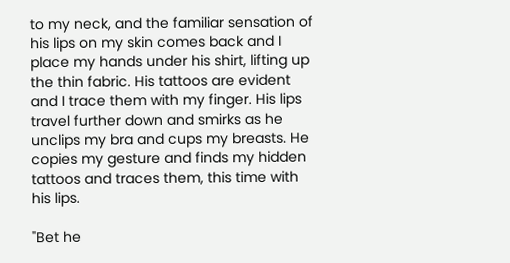to my neck, and the familiar sensation of his lips on my skin comes back and I place my hands under his shirt, lifting up the thin fabric. His tattoos are evident and I trace them with my finger. His lips travel further down and smirks as he unclips my bra and cups my breasts. He copies my gesture and finds my hidden tattoos and traces them, this time with his lips.

"Bet he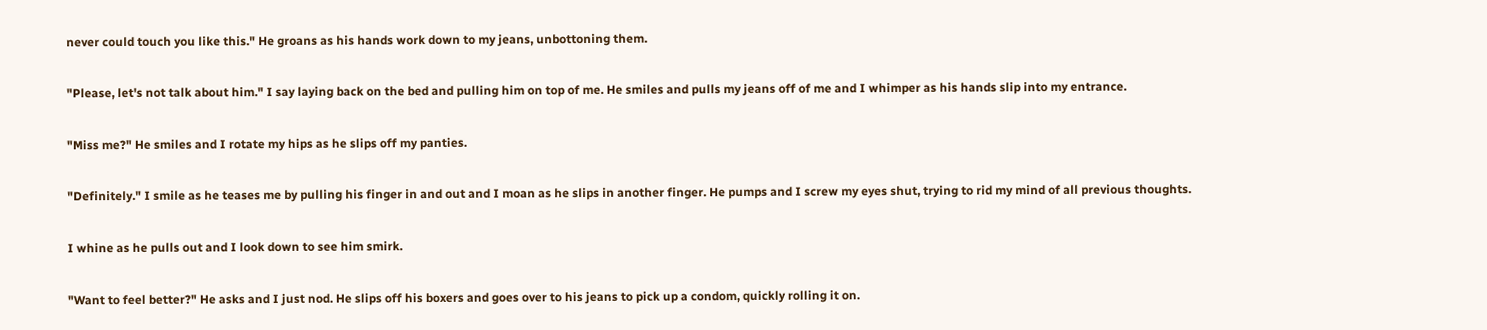never could touch you like this." He groans as his hands work down to my jeans, unbottoning them.

"Please, let's not talk about him." I say laying back on the bed and pulling him on top of me. He smiles and pulls my jeans off of me and I whimper as his hands slip into my entrance.

"Miss me?" He smiles and I rotate my hips as he slips off my panties.

"Definitely." I smile as he teases me by pulling his finger in and out and I moan as he slips in another finger. He pumps and I screw my eyes shut, trying to rid my mind of all previous thoughts.

I whine as he pulls out and I look down to see him smirk.

"Want to feel better?" He asks and I just nod. He slips off his boxers and goes over to his jeans to pick up a condom, quickly rolling it on.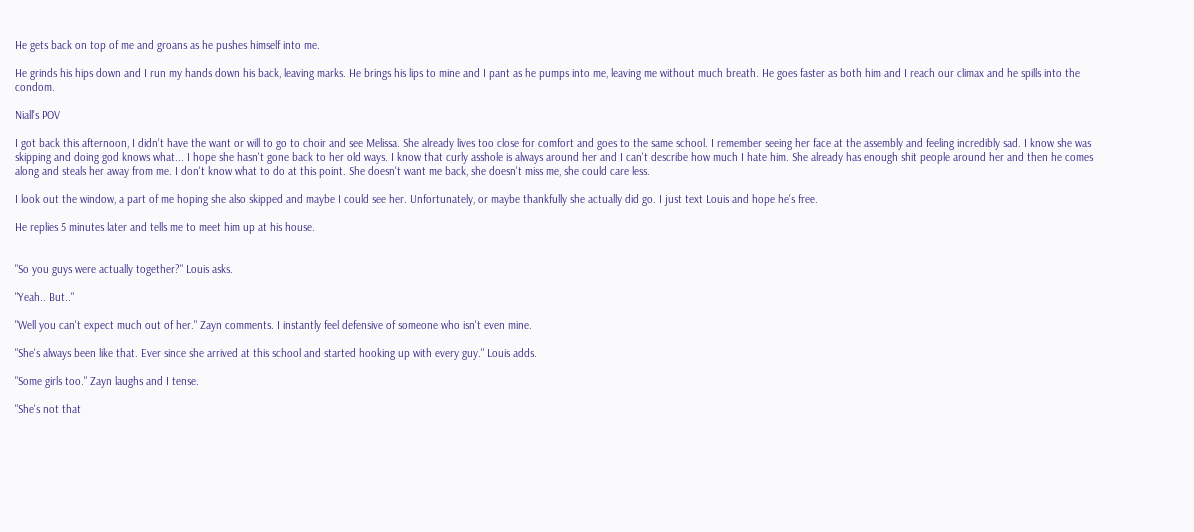He gets back on top of me and groans as he pushes himself into me.

He grinds his hips down and I run my hands down his back, leaving marks. He brings his lips to mine and I pant as he pumps into me, leaving me without much breath. He goes faster as both him and I reach our climax and he spills into the condom.

Niall's POV

I got back this afternoon, I didn't have the want or will to go to choir and see Melissa. She already lives too close for comfort and goes to the same school. I remember seeing her face at the assembly and feeling incredibly sad. I know she was skipping and doing god knows what... I hope she hasn't gone back to her old ways. I know that curly asshole is always around her and I can't describe how much I hate him. She already has enough shit people around her and then he comes along and steals her away from me. I don't know what to do at this point. She doesn't want me back, she doesn't miss me, she could care less.

I look out the window, a part of me hoping she also skipped and maybe I could see her. Unfortunately, or maybe thankfully she actually did go. I just text Louis and hope he's free.

He replies 5 minutes later and tells me to meet him up at his house.


"So you guys were actually together?" Louis asks.

"Yeah.. But.."

"Well you can't expect much out of her." Zayn comments. I instantly feel defensive of someone who isn't even mine.

"She's always been like that. Ever since she arrived at this school and started hooking up with every guy." Louis adds.

"Some girls too." Zayn laughs and I tense.

"She's not that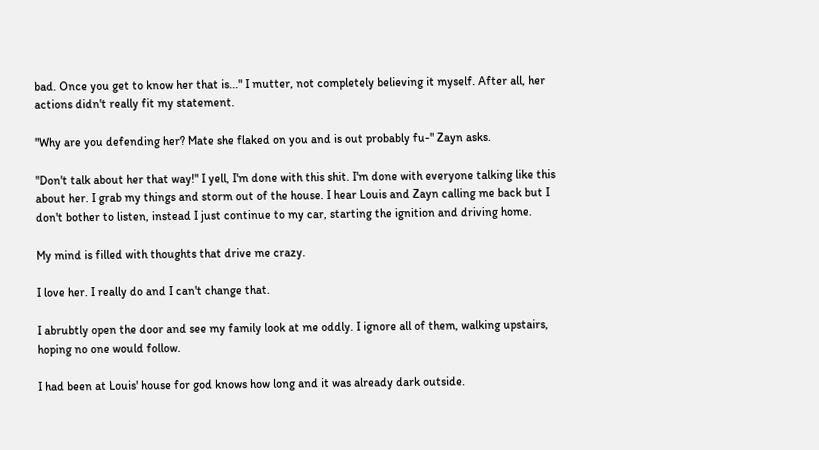bad. Once you get to know her that is..." I mutter, not completely believing it myself. After all, her actions didn't really fit my statement.

"Why are you defending her? Mate she flaked on you and is out probably fu-" Zayn asks.

"Don't talk about her that way!" I yell, I'm done with this shit. I'm done with everyone talking like this about her. I grab my things and storm out of the house. I hear Louis and Zayn calling me back but I don't bother to listen, instead I just continue to my car, starting the ignition and driving home.

My mind is filled with thoughts that drive me crazy.

I love her. I really do and I can't change that.

I abrubtly open the door and see my family look at me oddly. I ignore all of them, walking upstairs, hoping no one would follow.

I had been at Louis' house for god knows how long and it was already dark outside.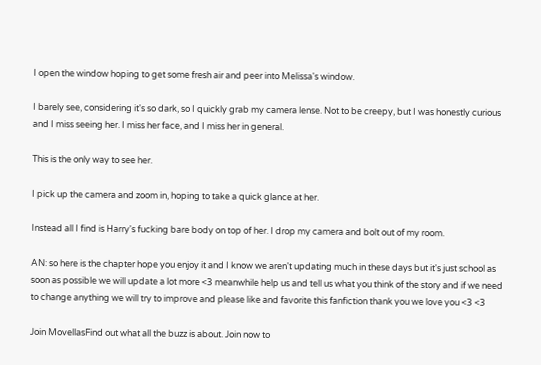I open the window hoping to get some fresh air and peer into Melissa's window.

I barely see, considering it's so dark, so I quickly grab my camera lense. Not to be creepy, but I was honestly curious and I miss seeing her. I miss her face, and I miss her in general.

This is the only way to see her.

I pick up the camera and zoom in, hoping to take a quick glance at her.

Instead all I find is Harry's fucking bare body on top of her. I drop my camera and bolt out of my room.

AN: so here is the chapter hope you enjoy it and I know we aren't updating much in these days but it's just school as soon as possible we will update a lot more <3 meanwhile help us and tell us what you think of the story and if we need to change anything we will try to improve and please like and favorite this fanfiction thank you we love you <3 <3

Join MovellasFind out what all the buzz is about. Join now to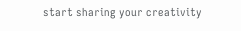start sharing your creativity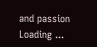and passion
Loading ...